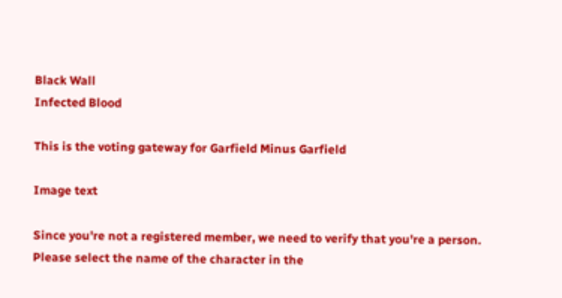Black Wall
Infected Blood

This is the voting gateway for Garfield Minus Garfield

Image text

Since you're not a registered member, we need to verify that you're a person. Please select the name of the character in the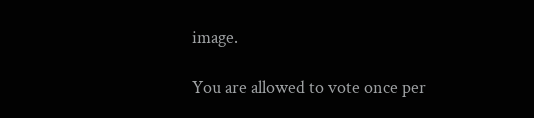image.

You are allowed to vote once per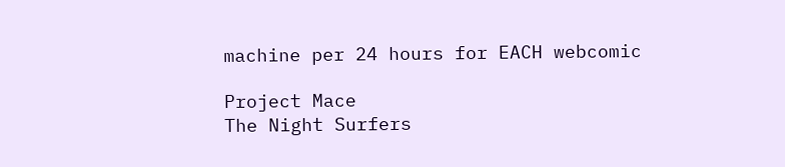machine per 24 hours for EACH webcomic

Project Mace
The Night Surfers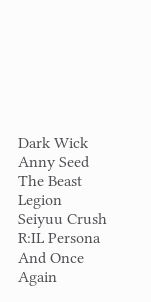Dark Wick
Anny Seed
The Beast Legion
Seiyuu Crush
R:IL Persona
And Once Again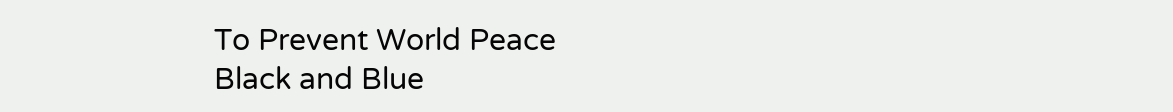To Prevent World Peace
Black and Blue